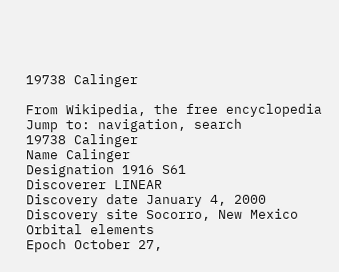19738 Calinger

From Wikipedia, the free encyclopedia
Jump to: navigation, search
19738 Calinger
Name Calinger
Designation 1916 S61
Discoverer LINEAR
Discovery date January 4, 2000
Discovery site Socorro, New Mexico
Orbital elements
Epoch October 27,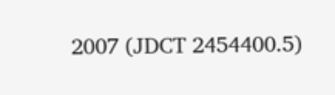2007 (JDCT 2454400.5)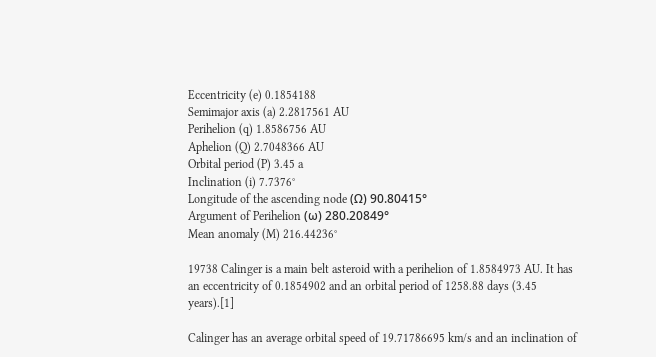Eccentricity (e) 0.1854188
Semimajor axis (a) 2.2817561 AU
Perihelion (q) 1.8586756 AU
Aphelion (Q) 2.7048366 AU
Orbital period (P) 3.45 a
Inclination (i) 7.7376°
Longitude of the ascending node (Ω) 90.80415°
Argument of Perihelion (ω) 280.20849°
Mean anomaly (M) 216.44236°

19738 Calinger is a main belt asteroid with a perihelion of 1.8584973 AU. It has an eccentricity of 0.1854902 and an orbital period of 1258.88 days (3.45 years).[1]

Calinger has an average orbital speed of 19.71786695 km/s and an inclination of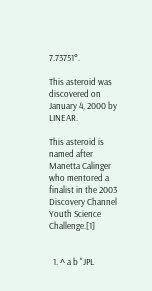7.73751°.

This asteroid was discovered on January 4, 2000 by LINEAR.

This asteroid is named after Manetta Calinger who mentored a finalist in the 2003 Discovery Channel Youth Science Challenge.[1]


  1. ^ a b "JPL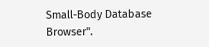Small-Body Database Browser".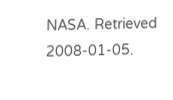NASA. Retrieved 2008-01-05.